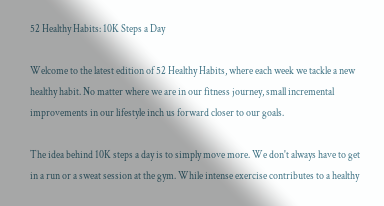52 Healthy Habits: 10K Steps a Day

Welcome to the latest edition of 52 Healthy Habits, where each week we tackle a new healthy habit. No matter where we are in our fitness journey, small incremental improvements in our lifestyle inch us forward closer to our goals.

The idea behind 10K steps a day is to simply move more. We don't always have to get in a run or a sweat session at the gym. While intense exercise contributes to a healthy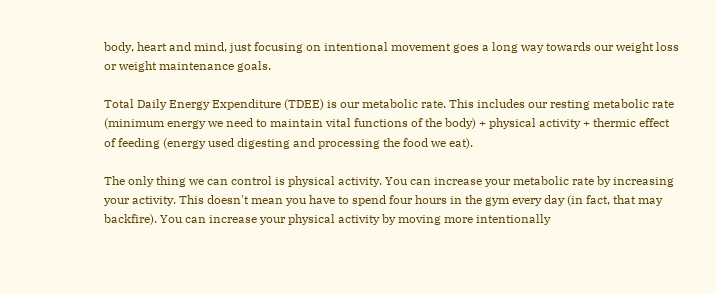body, heart and mind, just focusing on intentional movement goes a long way towards our weight loss or weight maintenance goals.

Total Daily Energy Expenditure (TDEE) is our metabolic rate. This includes our resting metabolic rate (minimum energy we need to maintain vital functions of the body) + physical activity + thermic effect of feeding (energy used digesting and processing the food we eat).

The only thing we can control is physical activity. You can increase your metabolic rate by increasing your activity. This doesn't mean you have to spend four hours in the gym every day (in fact, that may backfire). You can increase your physical activity by moving more intentionally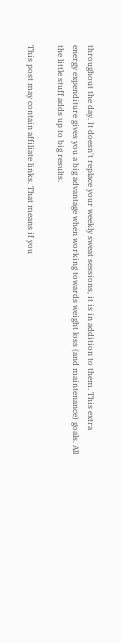throughout the day. It doesn't replace your weekly sweat sessions, it is in addition to them. This extra energy expenditure gives you a big advantage when working towards weight loss (and maintenance) goals. All the little stuff adds up to big results.

This post may contain affiliate links. That means if you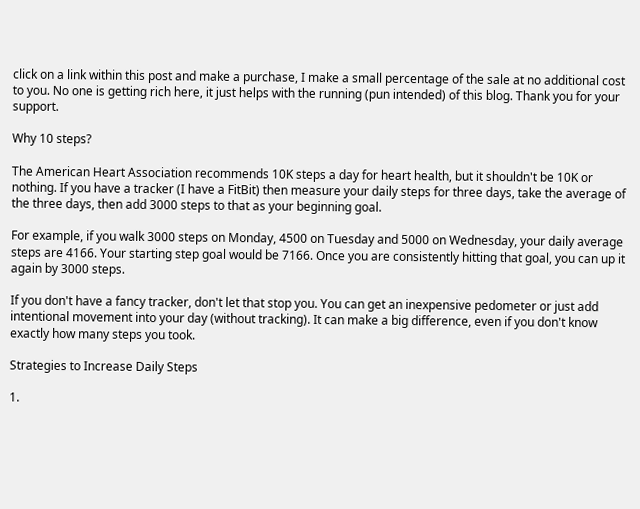click on a link within this post and make a purchase, I make a small percentage of the sale at no additional cost to you. No one is getting rich here, it just helps with the running (pun intended) of this blog. Thank you for your support.

Why 10 steps?

The American Heart Association recommends 10K steps a day for heart health, but it shouldn't be 10K or nothing. If you have a tracker (I have a FitBit) then measure your daily steps for three days, take the average of the three days, then add 3000 steps to that as your beginning goal.

For example, if you walk 3000 steps on Monday, 4500 on Tuesday and 5000 on Wednesday, your daily average steps are 4166. Your starting step goal would be 7166. Once you are consistently hitting that goal, you can up it again by 3000 steps.

If you don't have a fancy tracker, don't let that stop you. You can get an inexpensive pedometer or just add intentional movement into your day (without tracking). It can make a big difference, even if you don't know exactly how many steps you took.

Strategies to Increase Daily Steps

1.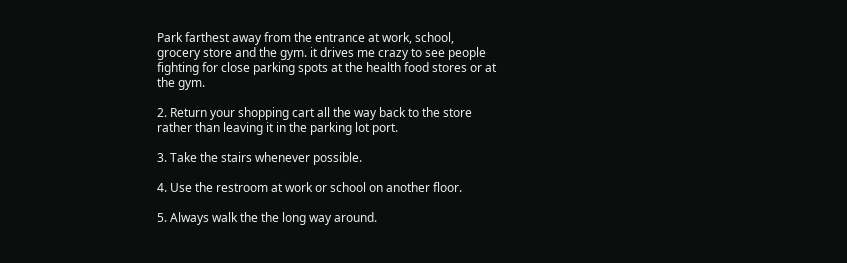Park farthest away from the entrance at work, school, grocery store and the gym. it drives me crazy to see people fighting for close parking spots at the health food stores or at the gym.

2. Return your shopping cart all the way back to the store rather than leaving it in the parking lot port.

3. Take the stairs whenever possible.

4. Use the restroom at work or school on another floor.

5. Always walk the the long way around.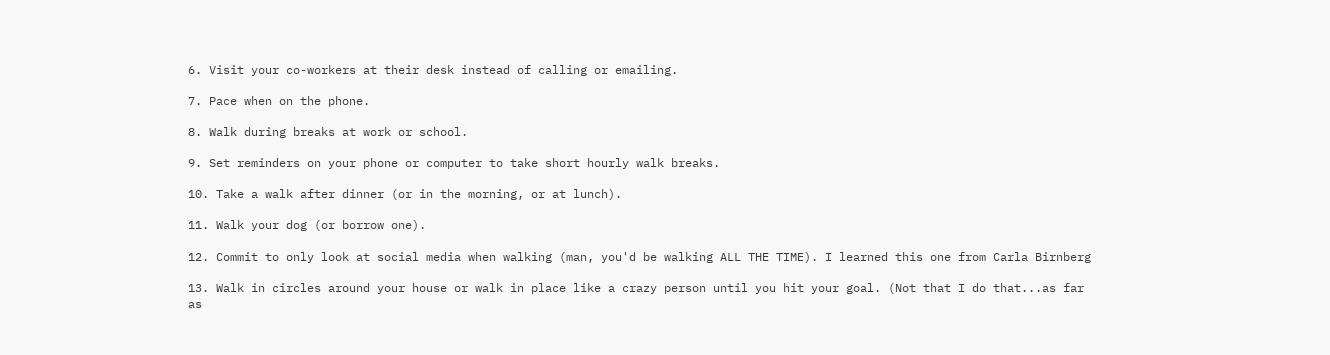6. Visit your co-workers at their desk instead of calling or emailing.

7. Pace when on the phone.

8. Walk during breaks at work or school.

9. Set reminders on your phone or computer to take short hourly walk breaks.

10. Take a walk after dinner (or in the morning, or at lunch).

11. Walk your dog (or borrow one).

12. Commit to only look at social media when walking (man, you'd be walking ALL THE TIME). I learned this one from Carla Birnberg

13. Walk in circles around your house or walk in place like a crazy person until you hit your goal. (Not that I do that...as far as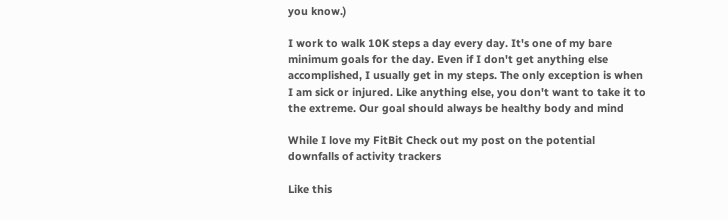you know.)

I work to walk 10K steps a day every day. It's one of my bare minimum goals for the day. Even if I don't get anything else accomplished, I usually get in my steps. The only exception is when I am sick or injured. Like anything else, you don't want to take it to the extreme. Our goal should always be healthy body and mind

While I love my FitBit Check out my post on the potential downfalls of activity trackers

Like this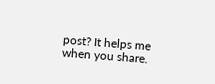post? It helps me when you share.